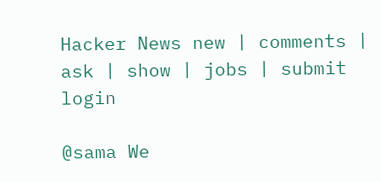Hacker News new | comments | ask | show | jobs | submit login

@sama We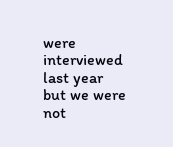were interviewed last year but we were not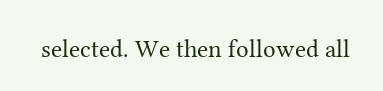selected. We then followed all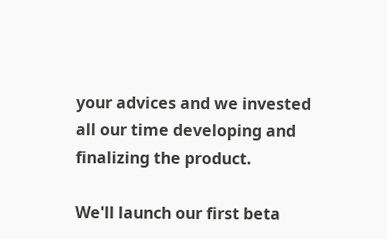your advices and we invested all our time developing and finalizing the product.

We'll launch our first beta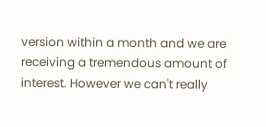version within a month and we are receiving a tremendous amount of interest. However we can't really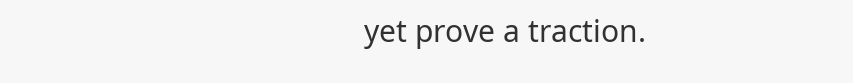yet prove a traction.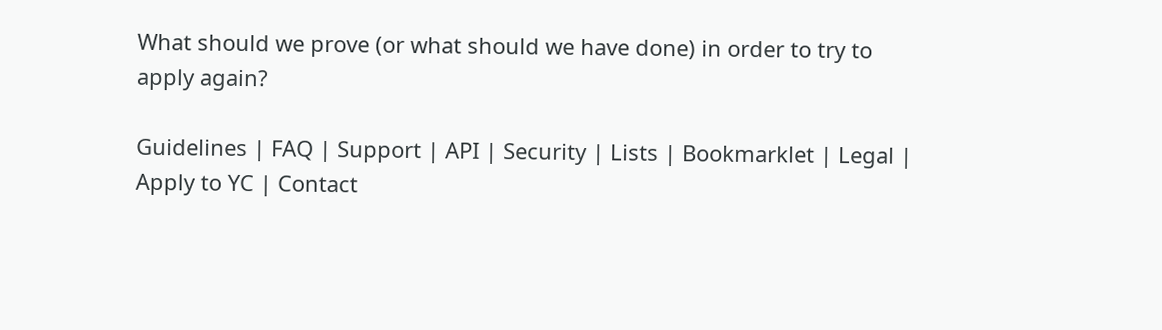What should we prove (or what should we have done) in order to try to apply again?

Guidelines | FAQ | Support | API | Security | Lists | Bookmarklet | Legal | Apply to YC | Contact